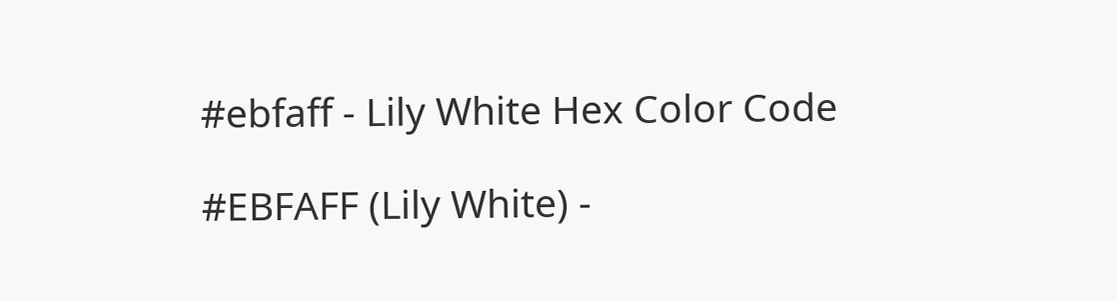#ebfaff - Lily White Hex Color Code

#EBFAFF (Lily White) -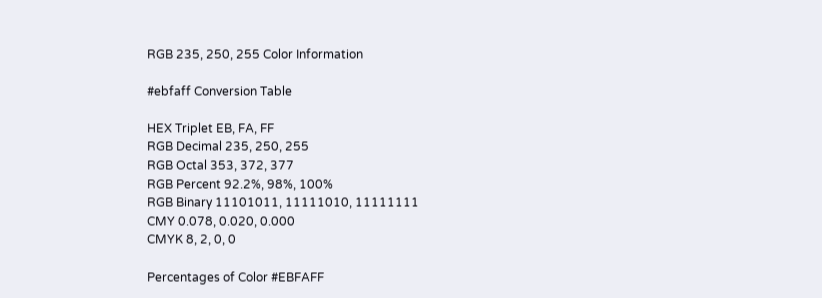RGB 235, 250, 255 Color Information

#ebfaff Conversion Table

HEX Triplet EB, FA, FF
RGB Decimal 235, 250, 255
RGB Octal 353, 372, 377
RGB Percent 92.2%, 98%, 100%
RGB Binary 11101011, 11111010, 11111111
CMY 0.078, 0.020, 0.000
CMYK 8, 2, 0, 0

Percentages of Color #EBFAFF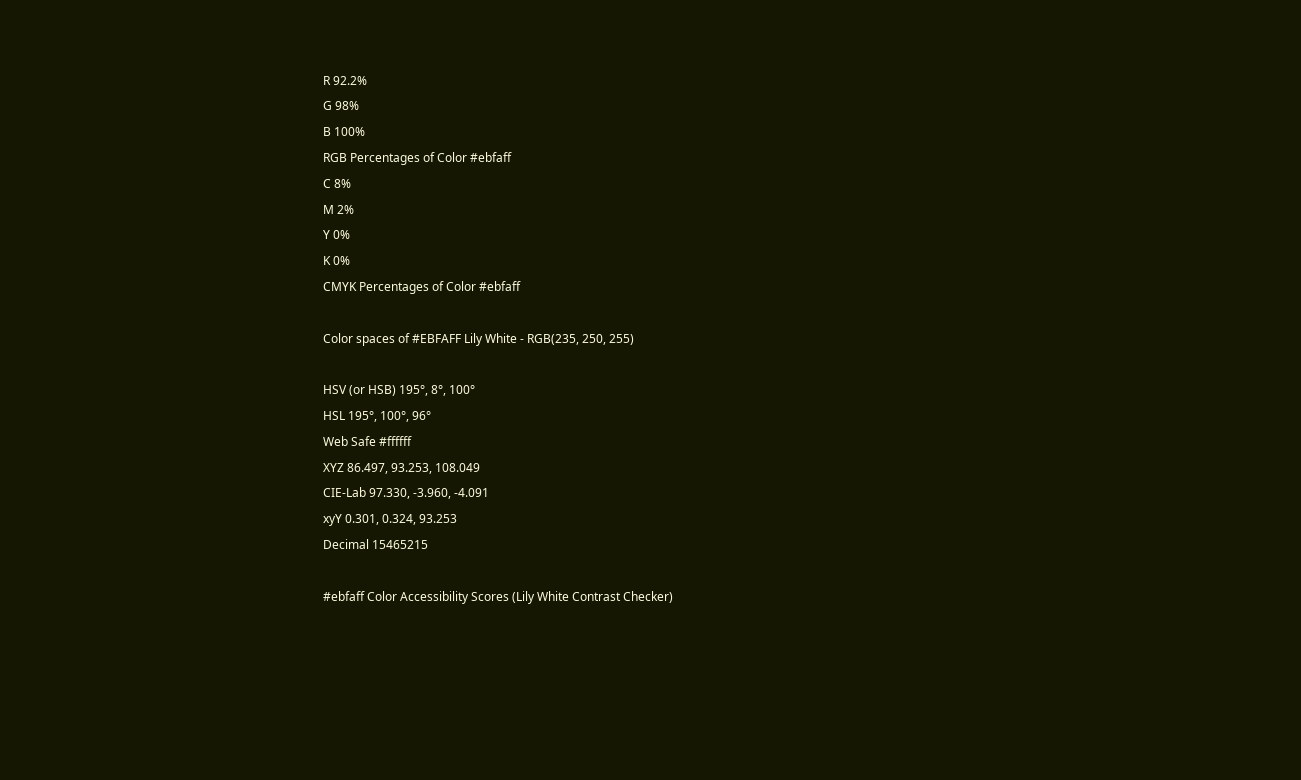R 92.2%
G 98%
B 100%
RGB Percentages of Color #ebfaff
C 8%
M 2%
Y 0%
K 0%
CMYK Percentages of Color #ebfaff

Color spaces of #EBFAFF Lily White - RGB(235, 250, 255)

HSV (or HSB) 195°, 8°, 100°
HSL 195°, 100°, 96°
Web Safe #ffffff
XYZ 86.497, 93.253, 108.049
CIE-Lab 97.330, -3.960, -4.091
xyY 0.301, 0.324, 93.253
Decimal 15465215

#ebfaff Color Accessibility Scores (Lily White Contrast Checker)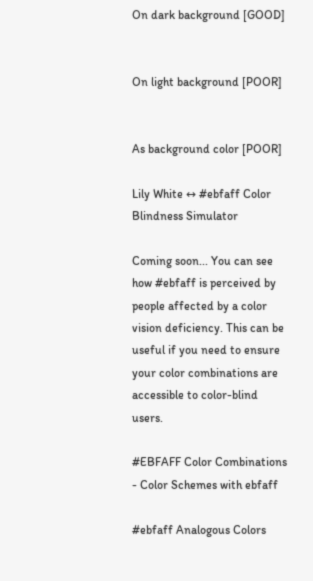On dark background [GOOD]


On light background [POOR]


As background color [POOR]

Lily White ↔ #ebfaff Color Blindness Simulator

Coming soon... You can see how #ebfaff is perceived by people affected by a color vision deficiency. This can be useful if you need to ensure your color combinations are accessible to color-blind users.

#EBFAFF Color Combinations - Color Schemes with ebfaff

#ebfaff Analogous Colors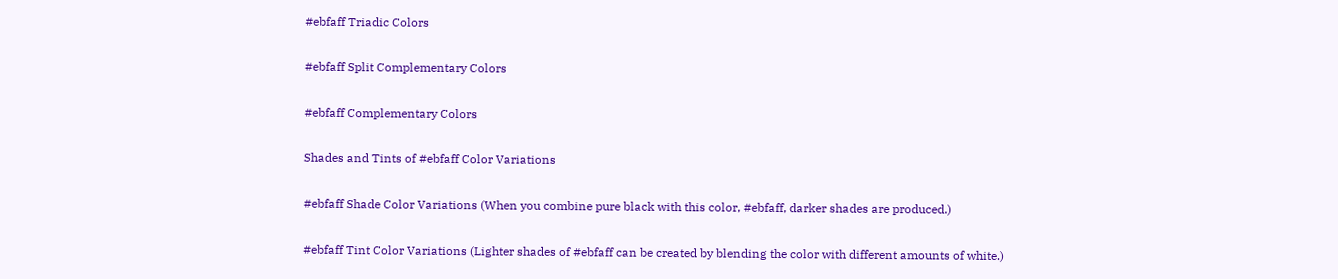#ebfaff Triadic Colors

#ebfaff Split Complementary Colors

#ebfaff Complementary Colors

Shades and Tints of #ebfaff Color Variations

#ebfaff Shade Color Variations (When you combine pure black with this color, #ebfaff, darker shades are produced.)

#ebfaff Tint Color Variations (Lighter shades of #ebfaff can be created by blending the color with different amounts of white.)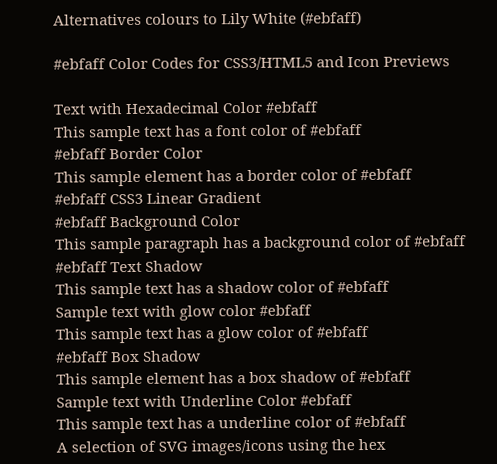Alternatives colours to Lily White (#ebfaff)

#ebfaff Color Codes for CSS3/HTML5 and Icon Previews

Text with Hexadecimal Color #ebfaff
This sample text has a font color of #ebfaff
#ebfaff Border Color
This sample element has a border color of #ebfaff
#ebfaff CSS3 Linear Gradient
#ebfaff Background Color
This sample paragraph has a background color of #ebfaff
#ebfaff Text Shadow
This sample text has a shadow color of #ebfaff
Sample text with glow color #ebfaff
This sample text has a glow color of #ebfaff
#ebfaff Box Shadow
This sample element has a box shadow of #ebfaff
Sample text with Underline Color #ebfaff
This sample text has a underline color of #ebfaff
A selection of SVG images/icons using the hex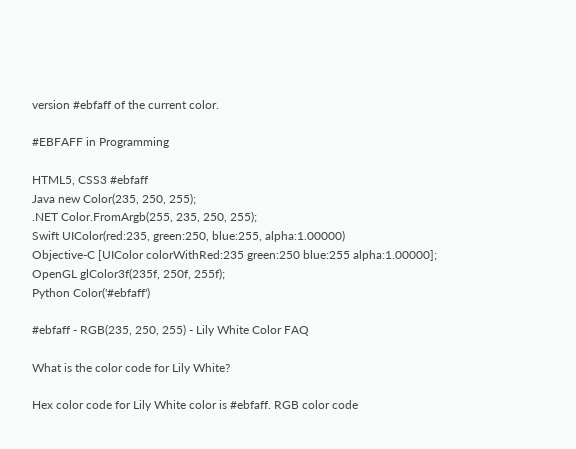version #ebfaff of the current color.

#EBFAFF in Programming

HTML5, CSS3 #ebfaff
Java new Color(235, 250, 255);
.NET Color.FromArgb(255, 235, 250, 255);
Swift UIColor(red:235, green:250, blue:255, alpha:1.00000)
Objective-C [UIColor colorWithRed:235 green:250 blue:255 alpha:1.00000];
OpenGL glColor3f(235f, 250f, 255f);
Python Color('#ebfaff')

#ebfaff - RGB(235, 250, 255) - Lily White Color FAQ

What is the color code for Lily White?

Hex color code for Lily White color is #ebfaff. RGB color code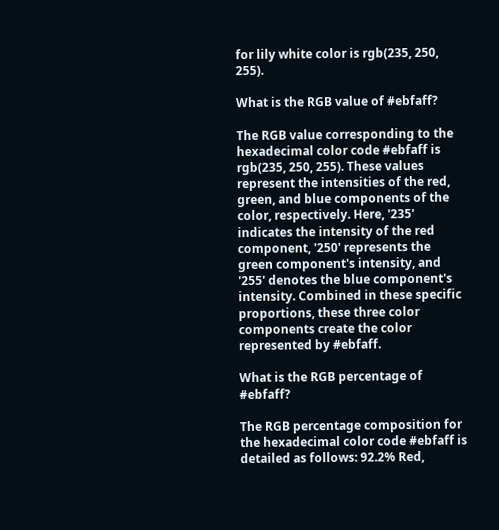for lily white color is rgb(235, 250, 255).

What is the RGB value of #ebfaff?

The RGB value corresponding to the hexadecimal color code #ebfaff is rgb(235, 250, 255). These values represent the intensities of the red, green, and blue components of the color, respectively. Here, '235' indicates the intensity of the red component, '250' represents the green component's intensity, and '255' denotes the blue component's intensity. Combined in these specific proportions, these three color components create the color represented by #ebfaff.

What is the RGB percentage of #ebfaff?

The RGB percentage composition for the hexadecimal color code #ebfaff is detailed as follows: 92.2% Red,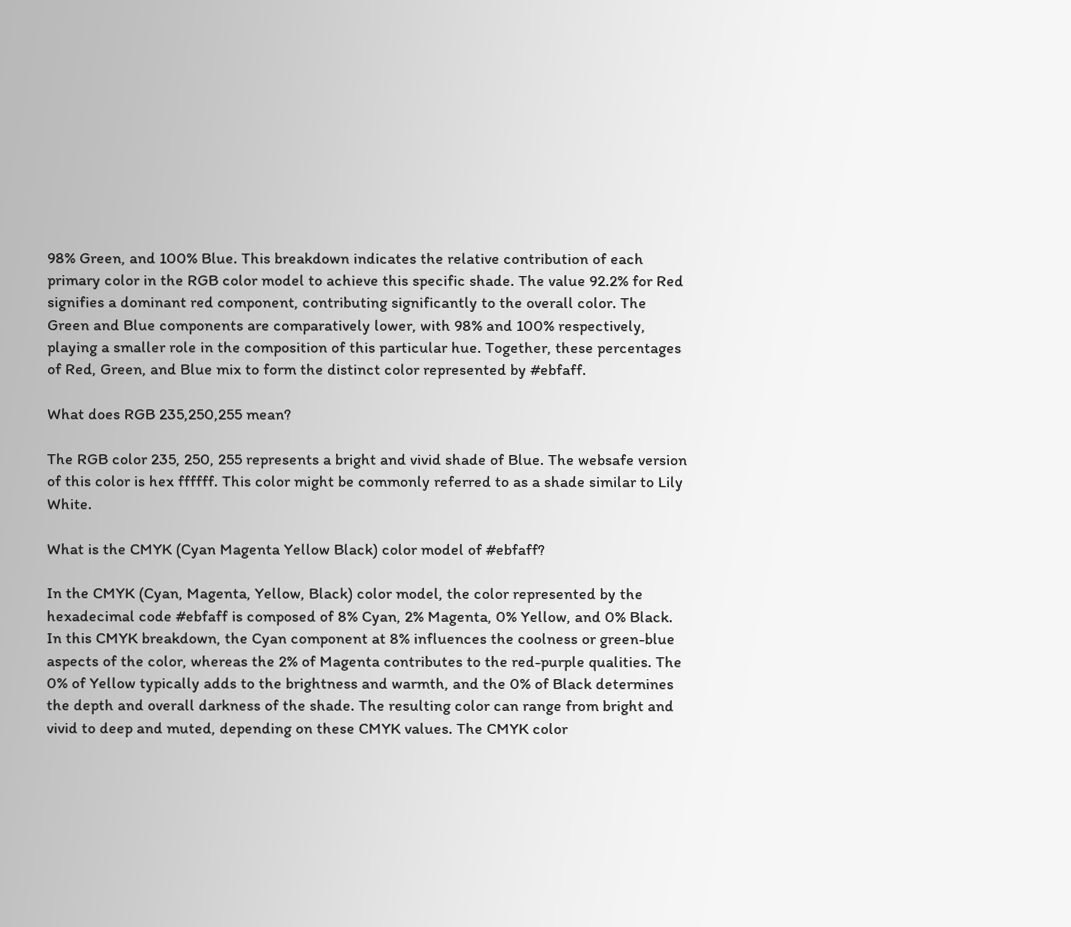98% Green, and 100% Blue. This breakdown indicates the relative contribution of each primary color in the RGB color model to achieve this specific shade. The value 92.2% for Red signifies a dominant red component, contributing significantly to the overall color. The Green and Blue components are comparatively lower, with 98% and 100% respectively, playing a smaller role in the composition of this particular hue. Together, these percentages of Red, Green, and Blue mix to form the distinct color represented by #ebfaff.

What does RGB 235,250,255 mean?

The RGB color 235, 250, 255 represents a bright and vivid shade of Blue. The websafe version of this color is hex ffffff. This color might be commonly referred to as a shade similar to Lily White.

What is the CMYK (Cyan Magenta Yellow Black) color model of #ebfaff?

In the CMYK (Cyan, Magenta, Yellow, Black) color model, the color represented by the hexadecimal code #ebfaff is composed of 8% Cyan, 2% Magenta, 0% Yellow, and 0% Black. In this CMYK breakdown, the Cyan component at 8% influences the coolness or green-blue aspects of the color, whereas the 2% of Magenta contributes to the red-purple qualities. The 0% of Yellow typically adds to the brightness and warmth, and the 0% of Black determines the depth and overall darkness of the shade. The resulting color can range from bright and vivid to deep and muted, depending on these CMYK values. The CMYK color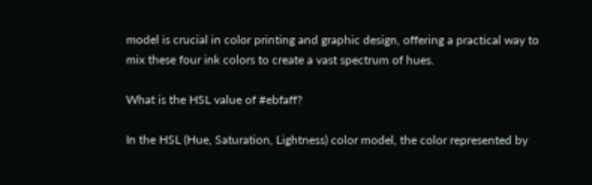model is crucial in color printing and graphic design, offering a practical way to mix these four ink colors to create a vast spectrum of hues.

What is the HSL value of #ebfaff?

In the HSL (Hue, Saturation, Lightness) color model, the color represented by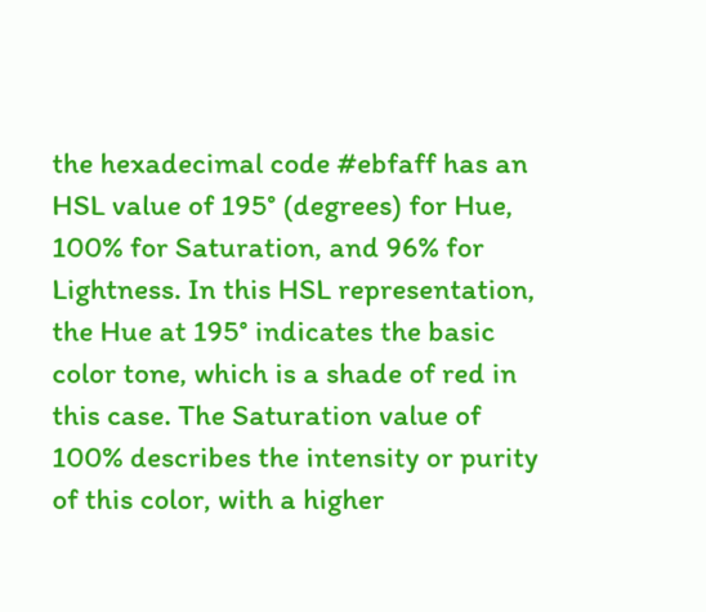the hexadecimal code #ebfaff has an HSL value of 195° (degrees) for Hue, 100% for Saturation, and 96% for Lightness. In this HSL representation, the Hue at 195° indicates the basic color tone, which is a shade of red in this case. The Saturation value of 100% describes the intensity or purity of this color, with a higher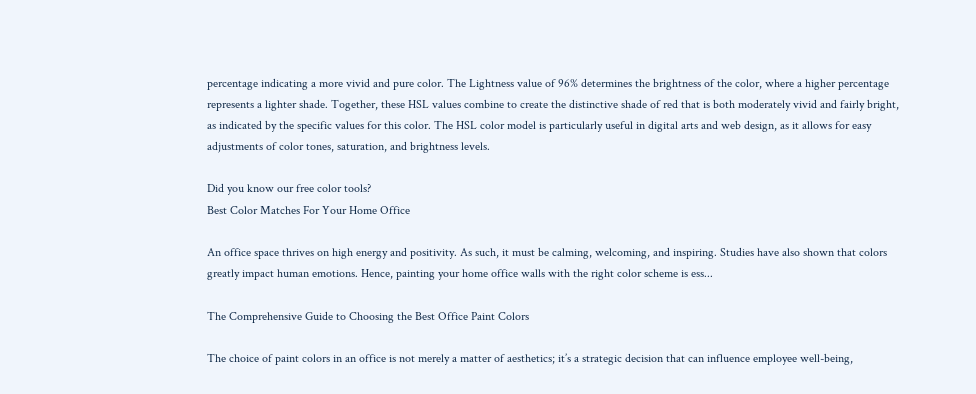percentage indicating a more vivid and pure color. The Lightness value of 96% determines the brightness of the color, where a higher percentage represents a lighter shade. Together, these HSL values combine to create the distinctive shade of red that is both moderately vivid and fairly bright, as indicated by the specific values for this color. The HSL color model is particularly useful in digital arts and web design, as it allows for easy adjustments of color tones, saturation, and brightness levels.

Did you know our free color tools?
Best Color Matches For Your Home Office

An office space thrives on high energy and positivity. As such, it must be calming, welcoming, and inspiring. Studies have also shown that colors greatly impact human emotions. Hence, painting your home office walls with the right color scheme is ess...

The Comprehensive Guide to Choosing the Best Office Paint Colors

The choice of paint colors in an office is not merely a matter of aesthetics; it’s a strategic decision that can influence employee well-being,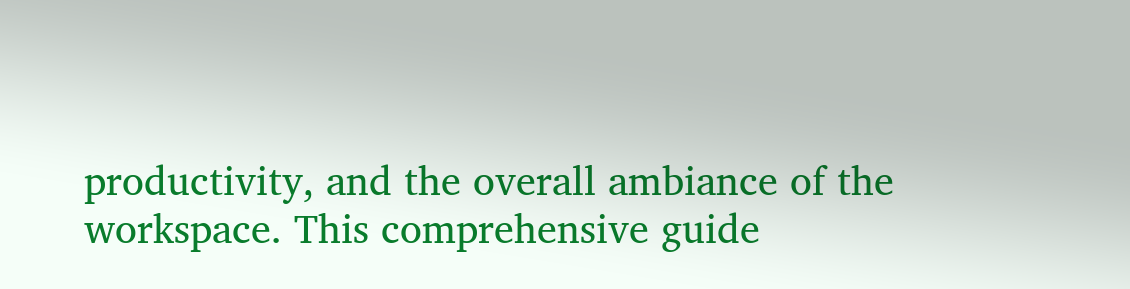productivity, and the overall ambiance of the workspace. This comprehensive guide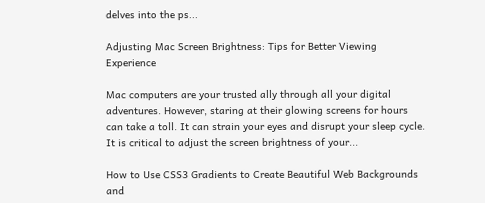delves into the ps...

Adjusting Mac Screen Brightness: Tips for Better Viewing Experience

Mac computers are your trusted ally through all your digital adventures. However, staring at their glowing screens for hours can take a toll. It can strain your eyes and disrupt your sleep cycle. It is critical to adjust the screen brightness of your...

How to Use CSS3 Gradients to Create Beautiful Web Backgrounds and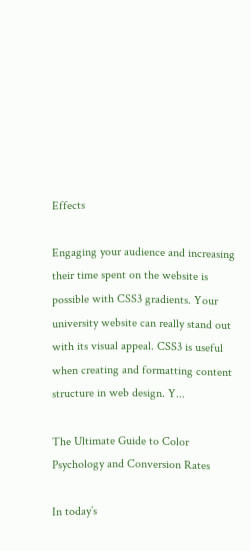Effects

Engaging your audience and increasing their time spent on the website is possible with CSS3 gradients. Your university website can really stand out with its visual appeal. CSS3 is useful when creating and formatting content structure in web design. Y...

The Ultimate Guide to Color Psychology and Conversion Rates

In today’s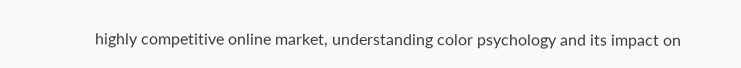highly competitive online market, understanding color psychology and its impact on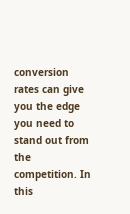conversion rates can give you the edge you need to stand out from the competition. In this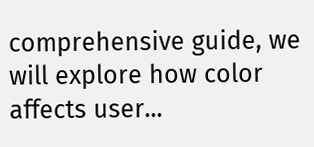comprehensive guide, we will explore how color affects user...